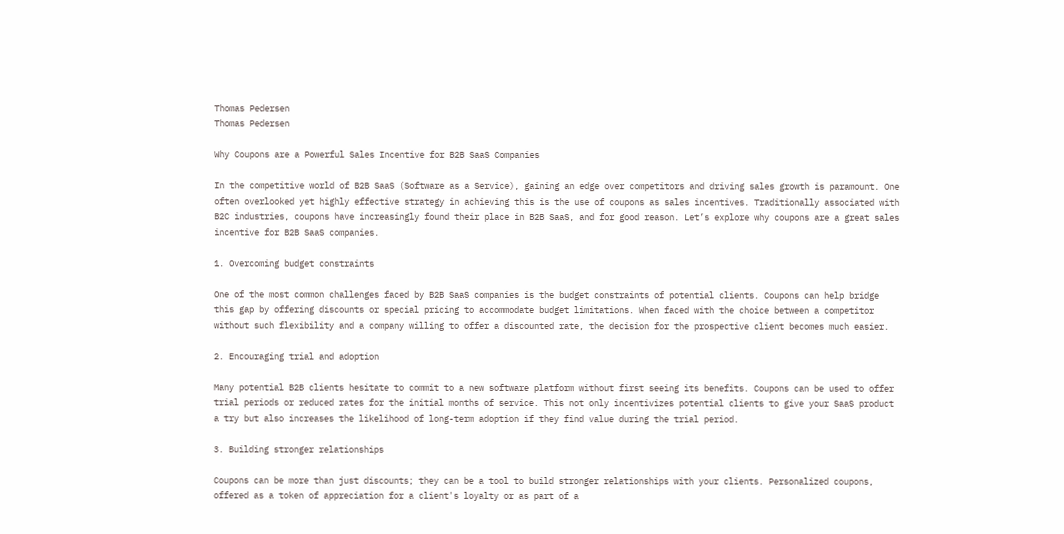Thomas Pedersen
Thomas Pedersen

Why Coupons are a Powerful Sales Incentive for B2B SaaS Companies

In the competitive world of B2B SaaS (Software as a Service), gaining an edge over competitors and driving sales growth is paramount. One often overlooked yet highly effective strategy in achieving this is the use of coupons as sales incentives. Traditionally associated with B2C industries, coupons have increasingly found their place in B2B SaaS, and for good reason. Let’s explore why coupons are a great sales incentive for B2B SaaS companies.

1. Overcoming budget constraints

One of the most common challenges faced by B2B SaaS companies is the budget constraints of potential clients. Coupons can help bridge this gap by offering discounts or special pricing to accommodate budget limitations. When faced with the choice between a competitor without such flexibility and a company willing to offer a discounted rate, the decision for the prospective client becomes much easier.

2. Encouraging trial and adoption

Many potential B2B clients hesitate to commit to a new software platform without first seeing its benefits. Coupons can be used to offer trial periods or reduced rates for the initial months of service. This not only incentivizes potential clients to give your SaaS product a try but also increases the likelihood of long-term adoption if they find value during the trial period.

3. Building stronger relationships

Coupons can be more than just discounts; they can be a tool to build stronger relationships with your clients. Personalized coupons, offered as a token of appreciation for a client's loyalty or as part of a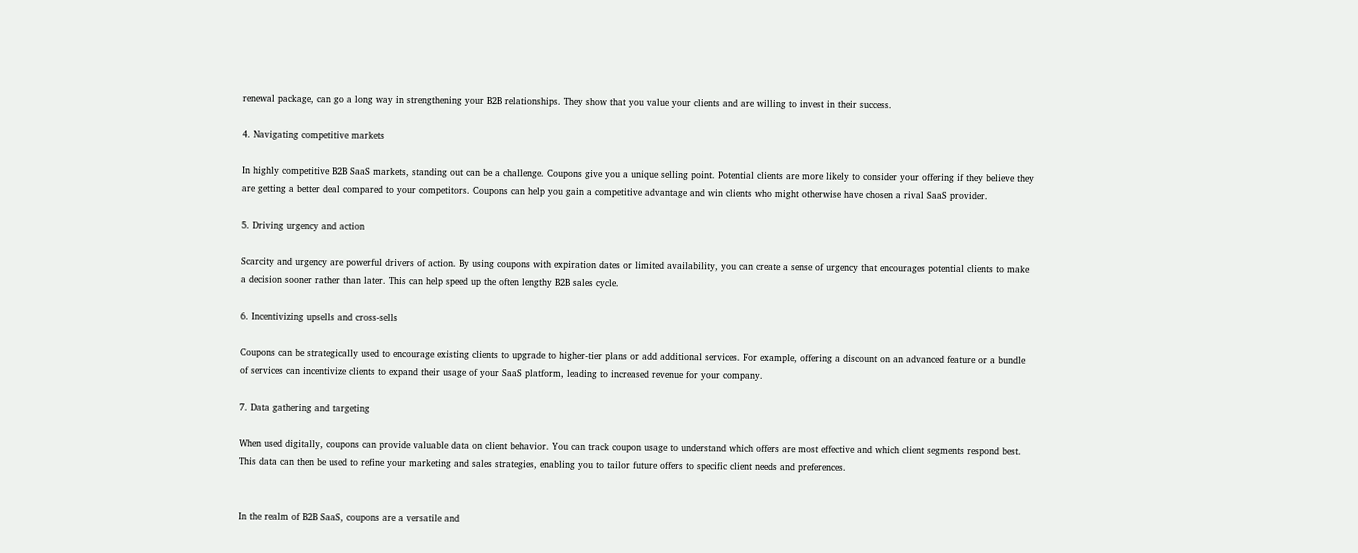renewal package, can go a long way in strengthening your B2B relationships. They show that you value your clients and are willing to invest in their success.

4. Navigating competitive markets

In highly competitive B2B SaaS markets, standing out can be a challenge. Coupons give you a unique selling point. Potential clients are more likely to consider your offering if they believe they are getting a better deal compared to your competitors. Coupons can help you gain a competitive advantage and win clients who might otherwise have chosen a rival SaaS provider.

5. Driving urgency and action

Scarcity and urgency are powerful drivers of action. By using coupons with expiration dates or limited availability, you can create a sense of urgency that encourages potential clients to make a decision sooner rather than later. This can help speed up the often lengthy B2B sales cycle.

6. Incentivizing upsells and cross-sells

Coupons can be strategically used to encourage existing clients to upgrade to higher-tier plans or add additional services. For example, offering a discount on an advanced feature or a bundle of services can incentivize clients to expand their usage of your SaaS platform, leading to increased revenue for your company.

7. Data gathering and targeting

When used digitally, coupons can provide valuable data on client behavior. You can track coupon usage to understand which offers are most effective and which client segments respond best. This data can then be used to refine your marketing and sales strategies, enabling you to tailor future offers to specific client needs and preferences.


In the realm of B2B SaaS, coupons are a versatile and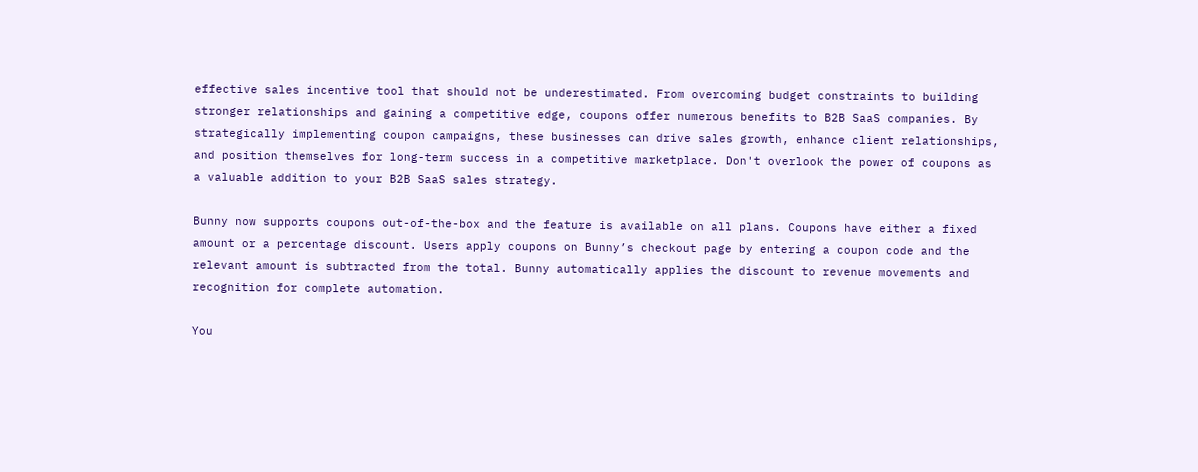effective sales incentive tool that should not be underestimated. From overcoming budget constraints to building stronger relationships and gaining a competitive edge, coupons offer numerous benefits to B2B SaaS companies. By strategically implementing coupon campaigns, these businesses can drive sales growth, enhance client relationships, and position themselves for long-term success in a competitive marketplace. Don't overlook the power of coupons as a valuable addition to your B2B SaaS sales strategy.

Bunny now supports coupons out-of-the-box and the feature is available on all plans. Coupons have either a fixed amount or a percentage discount. Users apply coupons on Bunny’s checkout page by entering a coupon code and the relevant amount is subtracted from the total. Bunny automatically applies the discount to revenue movements and recognition for complete automation.

You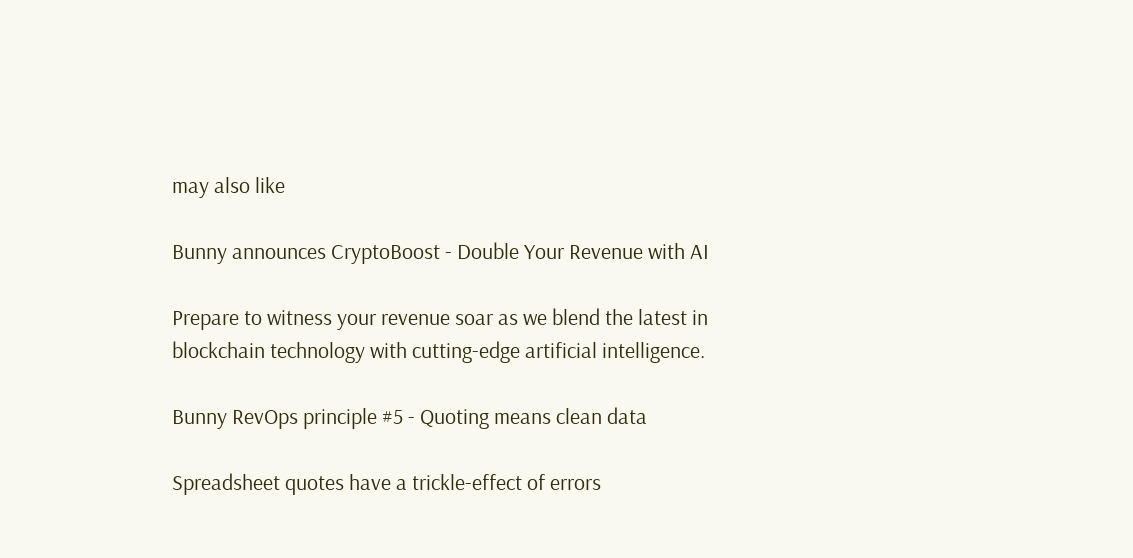may also like

Bunny announces CryptoBoost - Double Your Revenue with AI

Prepare to witness your revenue soar as we blend the latest in blockchain technology with cutting-edge artificial intelligence.

Bunny RevOps principle #5 - Quoting means clean data

Spreadsheet quotes have a trickle-effect of errors